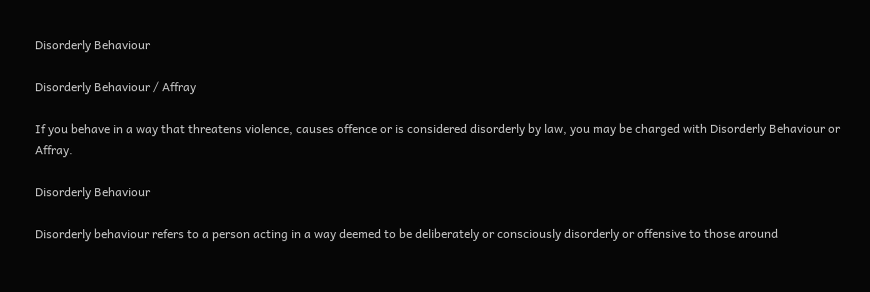Disorderly Behaviour

Disorderly Behaviour / Affray

If you behave in a way that threatens violence, causes offence or is considered disorderly by law, you may be charged with Disorderly Behaviour or Affray.

Disorderly Behaviour

Disorderly behaviour refers to a person acting in a way deemed to be deliberately or consciously disorderly or offensive to those around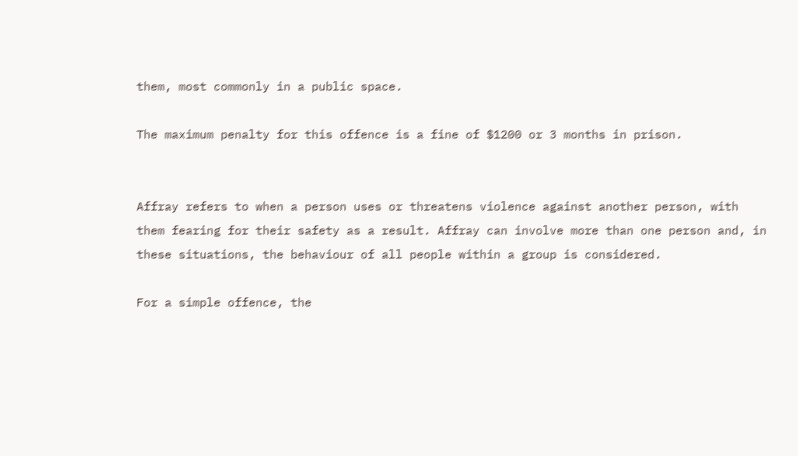them, most commonly in a public space.

The maximum penalty for this offence is a fine of $1200 or 3 months in prison.


Affray refers to when a person uses or threatens violence against another person, with them fearing for their safety as a result. Affray can involve more than one person and, in these situations, the behaviour of all people within a group is considered.

For a simple offence, the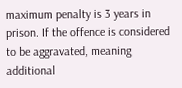maximum penalty is 3 years in prison. If the offence is considered to be aggravated, meaning additional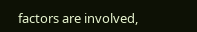factors are involved,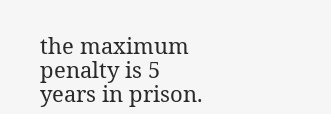the maximum penalty is 5 years in prison.